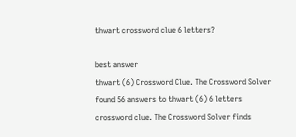thwart crossword clue 6 letters?

best answer
thwart (6) Crossword Clue. The Crossword Solver found 56 answers to thwart (6) 6 letters crossword clue. The Crossword Solver finds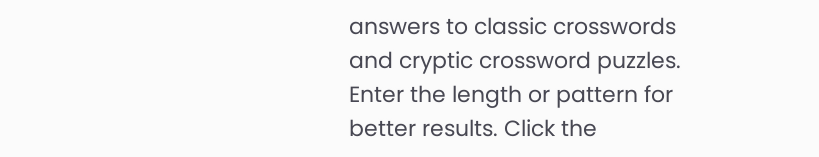answers to classic crosswords and cryptic crossword puzzles. Enter the length or pattern for better results. Click the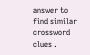answer to find similar crossword clues .